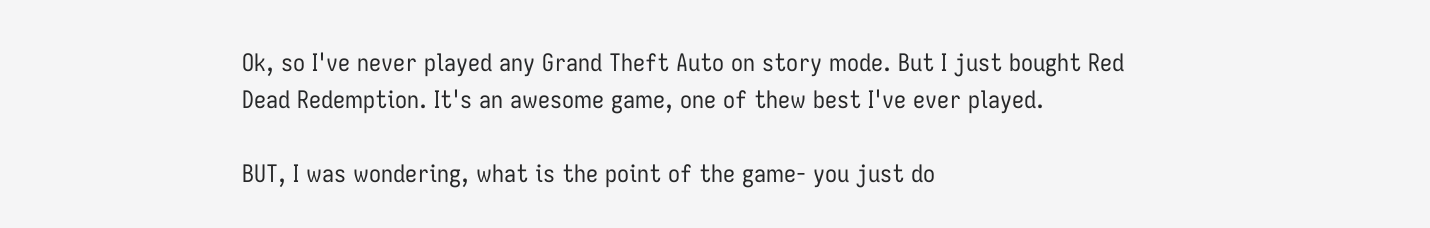Ok, so I've never played any Grand Theft Auto on story mode. But I just bought Red Dead Redemption. It's an awesome game, one of thew best I've ever played.

BUT, I was wondering, what is the point of the game- you just do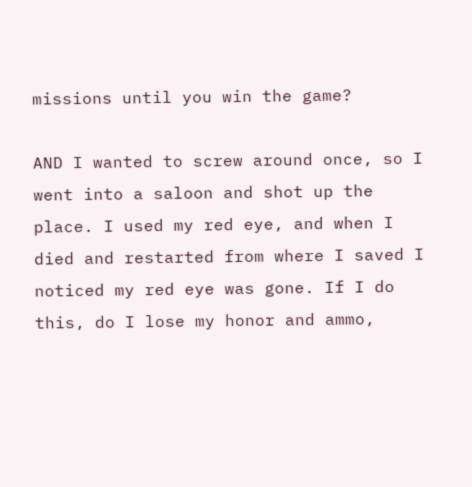missions until you win the game?

AND I wanted to screw around once, so I went into a saloon and shot up the place. I used my red eye, and when I died and restarted from where I saved I noticed my red eye was gone. If I do this, do I lose my honor and ammo,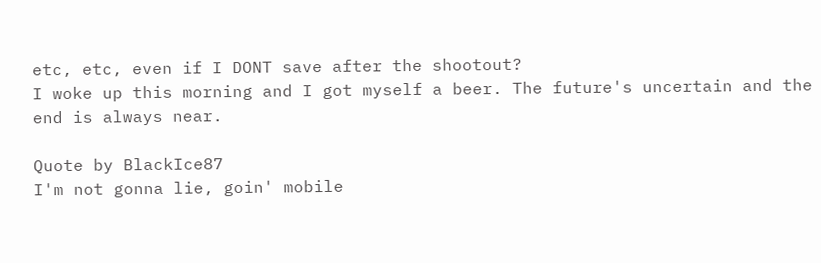etc, etc, even if I DONT save after the shootout?
I woke up this morning and I got myself a beer. The future's uncertain and the end is always near.

Quote by BlackIce87
I'm not gonna lie, goin' mobile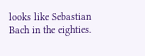looks like Sebastian Bach in the eighties.